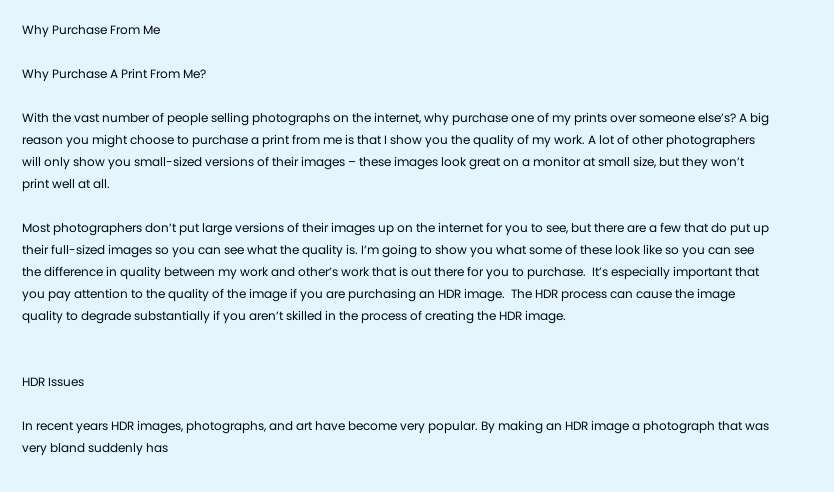Why Purchase From Me

Why Purchase A Print From Me?

With the vast number of people selling photographs on the internet, why purchase one of my prints over someone else’s? A big reason you might choose to purchase a print from me is that I show you the quality of my work. A lot of other photographers will only show you small-sized versions of their images – these images look great on a monitor at small size, but they won’t print well at all.

Most photographers don’t put large versions of their images up on the internet for you to see, but there are a few that do put up their full-sized images so you can see what the quality is. I’m going to show you what some of these look like so you can see the difference in quality between my work and other’s work that is out there for you to purchase.  It’s especially important that you pay attention to the quality of the image if you are purchasing an HDR image.  The HDR process can cause the image quality to degrade substantially if you aren’t skilled in the process of creating the HDR image.


HDR Issues

In recent years HDR images, photographs, and art have become very popular. By making an HDR image a photograph that was very bland suddenly has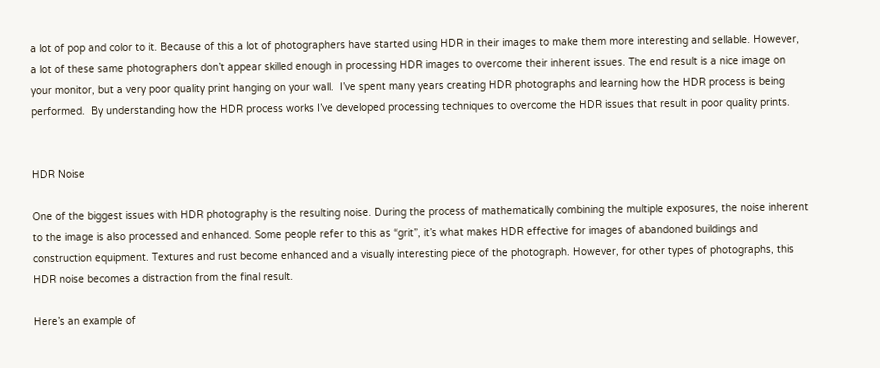a lot of pop and color to it. Because of this a lot of photographers have started using HDR in their images to make them more interesting and sellable. However, a lot of these same photographers don’t appear skilled enough in processing HDR images to overcome their inherent issues. The end result is a nice image on your monitor, but a very poor quality print hanging on your wall.  I’ve spent many years creating HDR photographs and learning how the HDR process is being performed.  By understanding how the HDR process works I’ve developed processing techniques to overcome the HDR issues that result in poor quality prints.


HDR Noise

One of the biggest issues with HDR photography is the resulting noise. During the process of mathematically combining the multiple exposures, the noise inherent to the image is also processed and enhanced. Some people refer to this as “grit”, it’s what makes HDR effective for images of abandoned buildings and construction equipment. Textures and rust become enhanced and a visually interesting piece of the photograph. However, for other types of photographs, this HDR noise becomes a distraction from the final result.

Here’s an example of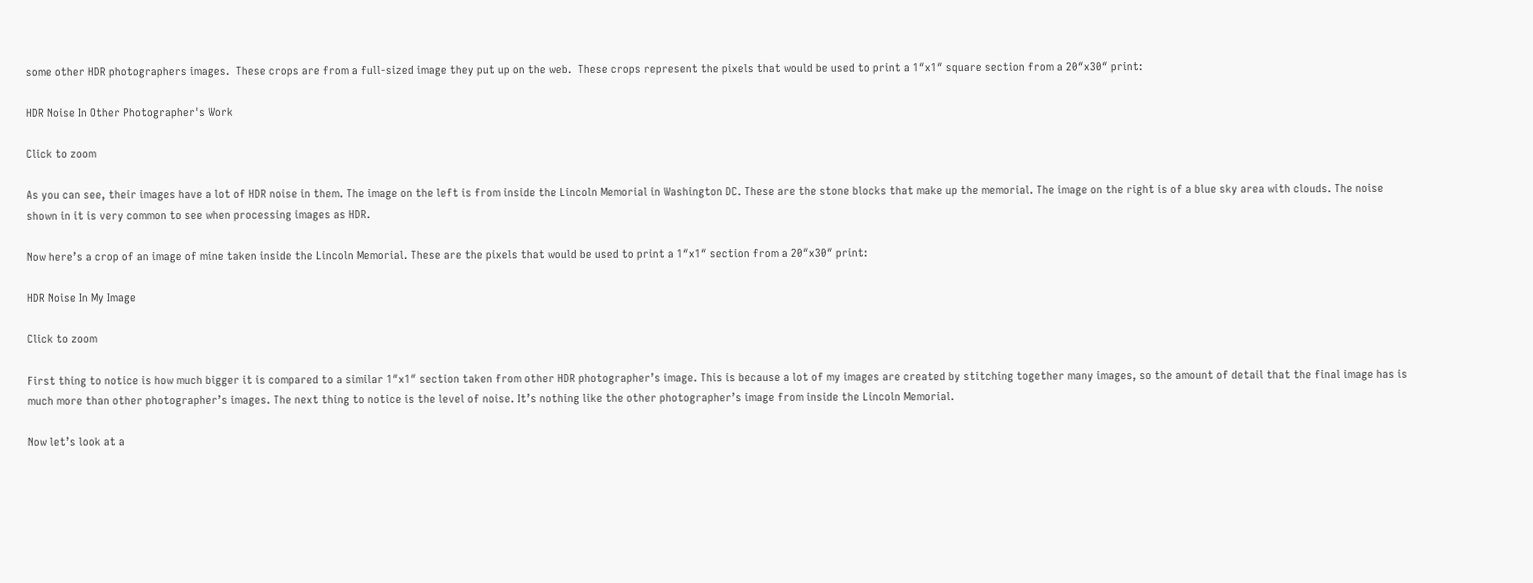some other HDR photographers images.  These crops are from a full-sized image they put up on the web.  These crops represent the pixels that would be used to print a 1″x1″ square section from a 20″x30″ print:

HDR Noise In Other Photographer's Work

Click to zoom

As you can see, their images have a lot of HDR noise in them. The image on the left is from inside the Lincoln Memorial in Washington DC. These are the stone blocks that make up the memorial. The image on the right is of a blue sky area with clouds. The noise shown in it is very common to see when processing images as HDR.

Now here’s a crop of an image of mine taken inside the Lincoln Memorial. These are the pixels that would be used to print a 1″x1″ section from a 20″x30″ print:

HDR Noise In My Image

Click to zoom

First thing to notice is how much bigger it is compared to a similar 1″x1″ section taken from other HDR photographer’s image. This is because a lot of my images are created by stitching together many images, so the amount of detail that the final image has is much more than other photographer’s images. The next thing to notice is the level of noise. It’s nothing like the other photographer’s image from inside the Lincoln Memorial.

Now let’s look at a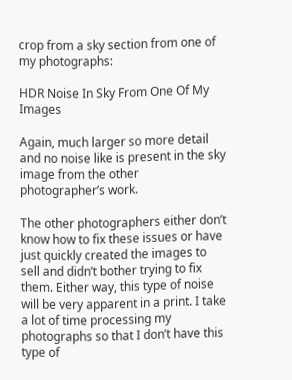crop from a sky section from one of my photographs:

HDR Noise In Sky From One Of My Images

Again, much larger so more detail and no noise like is present in the sky image from the other photographer’s work.

The other photographers either don’t know how to fix these issues or have just quickly created the images to sell and didn’t bother trying to fix them. Either way, this type of noise will be very apparent in a print. I take a lot of time processing my photographs so that I don’t have this type of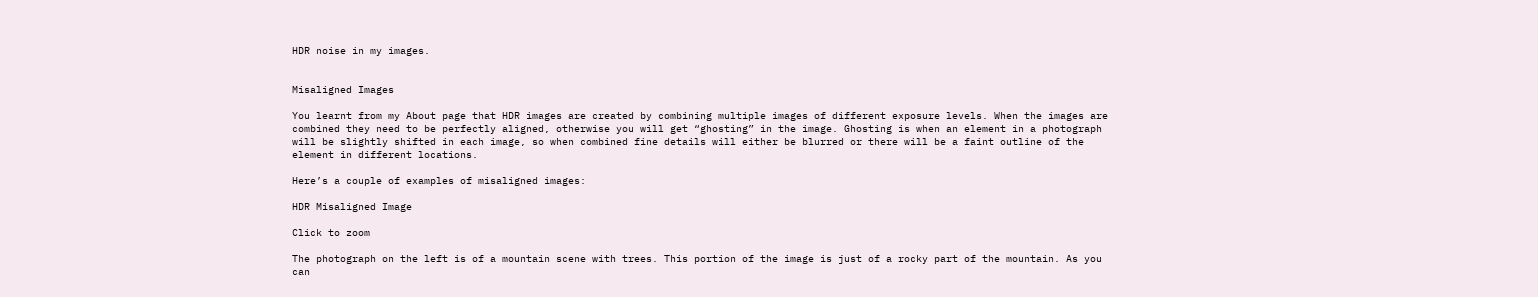HDR noise in my images.


Misaligned Images

You learnt from my About page that HDR images are created by combining multiple images of different exposure levels. When the images are combined they need to be perfectly aligned, otherwise you will get “ghosting” in the image. Ghosting is when an element in a photograph will be slightly shifted in each image, so when combined fine details will either be blurred or there will be a faint outline of the element in different locations.

Here’s a couple of examples of misaligned images:

HDR Misaligned Image

Click to zoom

The photograph on the left is of a mountain scene with trees. This portion of the image is just of a rocky part of the mountain. As you can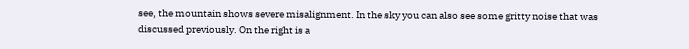see, the mountain shows severe misalignment. In the sky you can also see some gritty noise that was discussed previously. On the right is a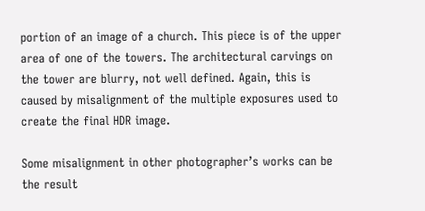portion of an image of a church. This piece is of the upper area of one of the towers. The architectural carvings on the tower are blurry, not well defined. Again, this is caused by misalignment of the multiple exposures used to create the final HDR image.

Some misalignment in other photographer’s works can be the result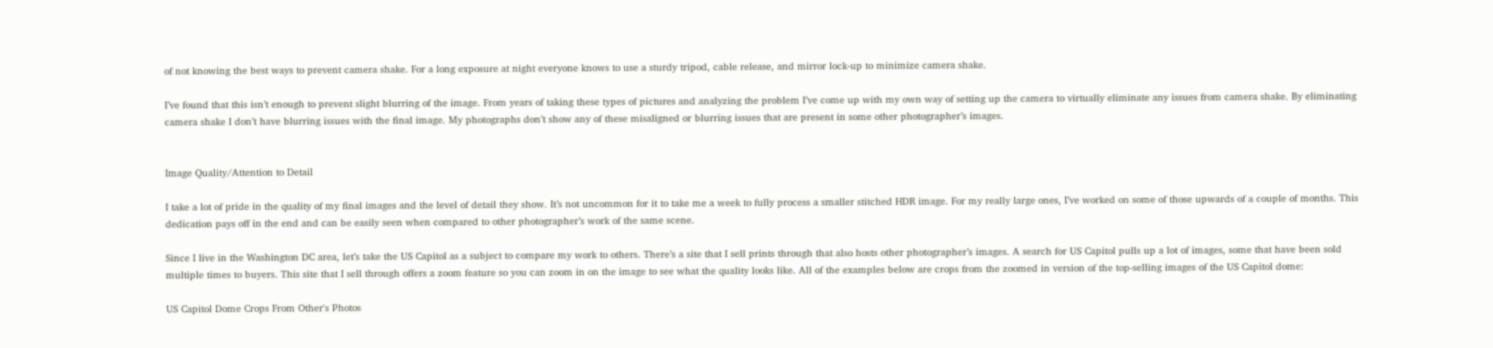of not knowing the best ways to prevent camera shake. For a long exposure at night everyone knows to use a sturdy tripod, cable release, and mirror lock-up to minimize camera shake.

I’ve found that this isn’t enough to prevent slight blurring of the image. From years of taking these types of pictures and analyzing the problem I’ve come up with my own way of setting up the camera to virtually eliminate any issues from camera shake. By eliminating camera shake I don’t have blurring issues with the final image. My photographs don’t show any of these misaligned or blurring issues that are present in some other photographer’s images.


Image Quality/Attention to Detail

I take a lot of pride in the quality of my final images and the level of detail they show. It’s not uncommon for it to take me a week to fully process a smaller stitched HDR image. For my really large ones, I’ve worked on some of those upwards of a couple of months. This dedication pays off in the end and can be easily seen when compared to other photographer’s work of the same scene.

Since I live in the Washington DC area, let’s take the US Capitol as a subject to compare my work to others. There’s a site that I sell prints through that also hosts other photographer’s images. A search for US Capitol pulls up a lot of images, some that have been sold multiple times to buyers. This site that I sell through offers a zoom feature so you can zoom in on the image to see what the quality looks like. All of the examples below are crops from the zoomed in version of the top-selling images of the US Capitol dome:

US Capitol Dome Crops From Other's Photos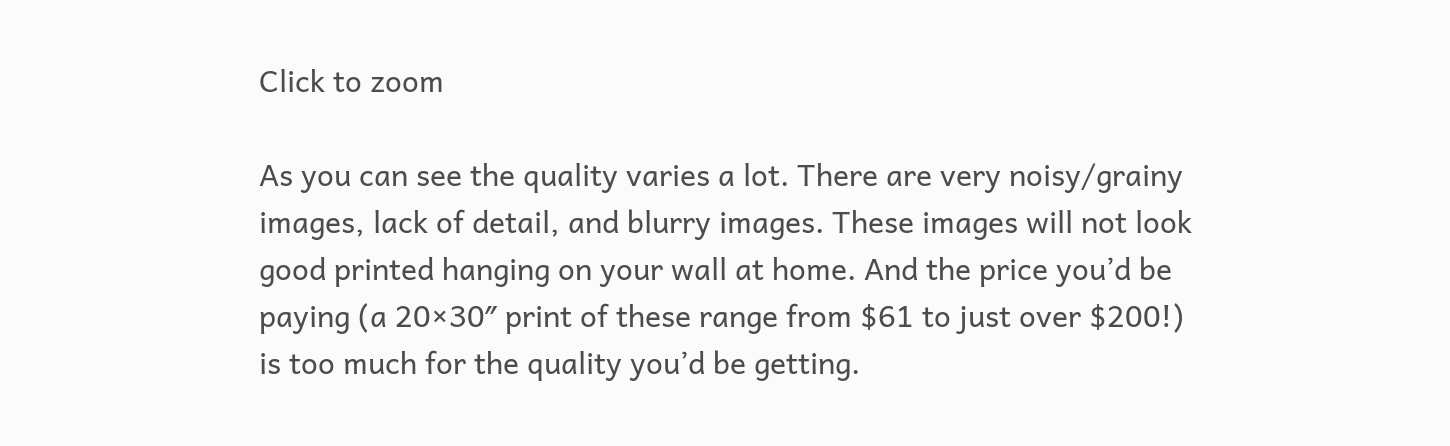Click to zoom

As you can see the quality varies a lot. There are very noisy/grainy images, lack of detail, and blurry images. These images will not look good printed hanging on your wall at home. And the price you’d be paying (a 20×30″ print of these range from $61 to just over $200!) is too much for the quality you’d be getting.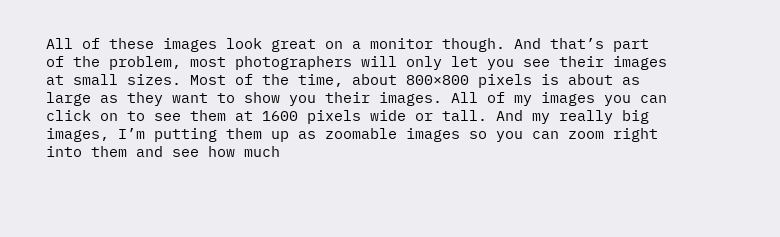All of these images look great on a monitor though. And that’s part of the problem, most photographers will only let you see their images at small sizes. Most of the time, about 800×800 pixels is about as large as they want to show you their images. All of my images you can click on to see them at 1600 pixels wide or tall. And my really big images, I’m putting them up as zoomable images so you can zoom right into them and see how much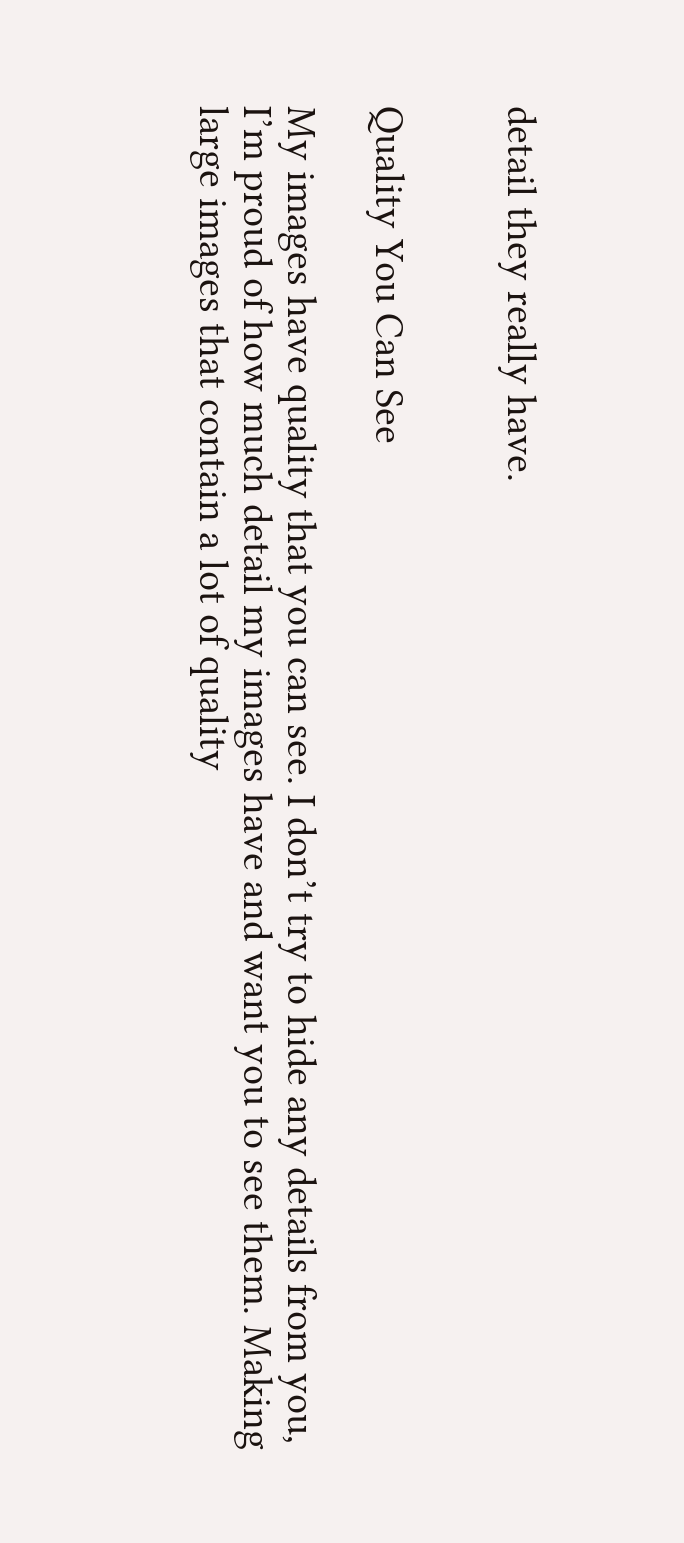detail they really have.


Quality You Can See

My images have quality that you can see. I don’t try to hide any details from you, I’m proud of how much detail my images have and want you to see them. Making large images that contain a lot of quality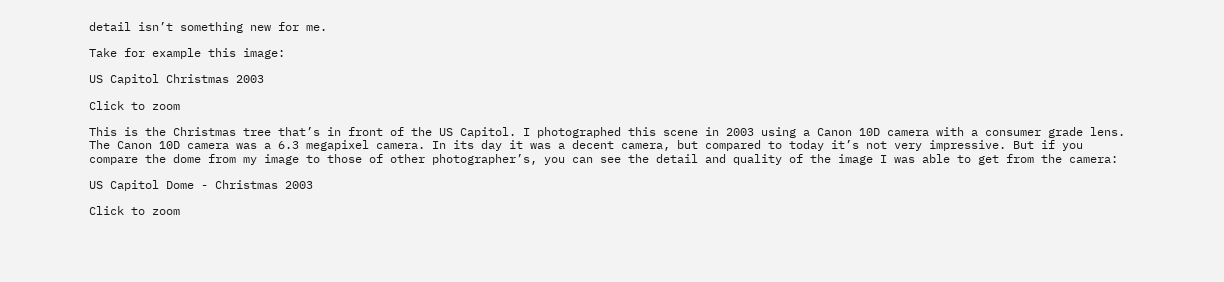detail isn’t something new for me.

Take for example this image:

US Capitol Christmas 2003

Click to zoom

This is the Christmas tree that’s in front of the US Capitol. I photographed this scene in 2003 using a Canon 10D camera with a consumer grade lens. The Canon 10D camera was a 6.3 megapixel camera. In its day it was a decent camera, but compared to today it’s not very impressive. But if you compare the dome from my image to those of other photographer’s, you can see the detail and quality of the image I was able to get from the camera:

US Capitol Dome - Christmas 2003

Click to zoom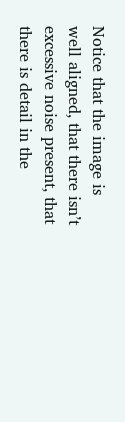Notice that the image is well aligned, that there isn’t excessive noise present, that there is detail in the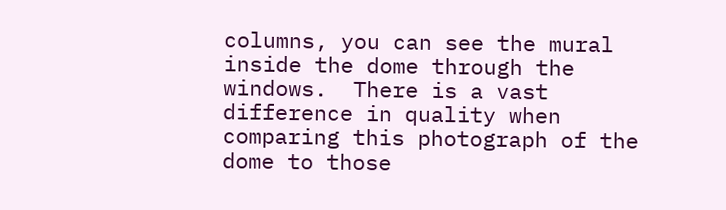columns, you can see the mural inside the dome through the windows.  There is a vast difference in quality when comparing this photograph of the dome to those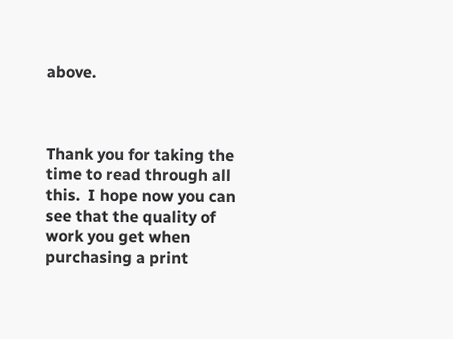above.



Thank you for taking the time to read through all this.  I hope now you can see that the quality of work you get when purchasing a print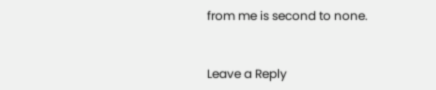from me is second to none.


Leave a Reply